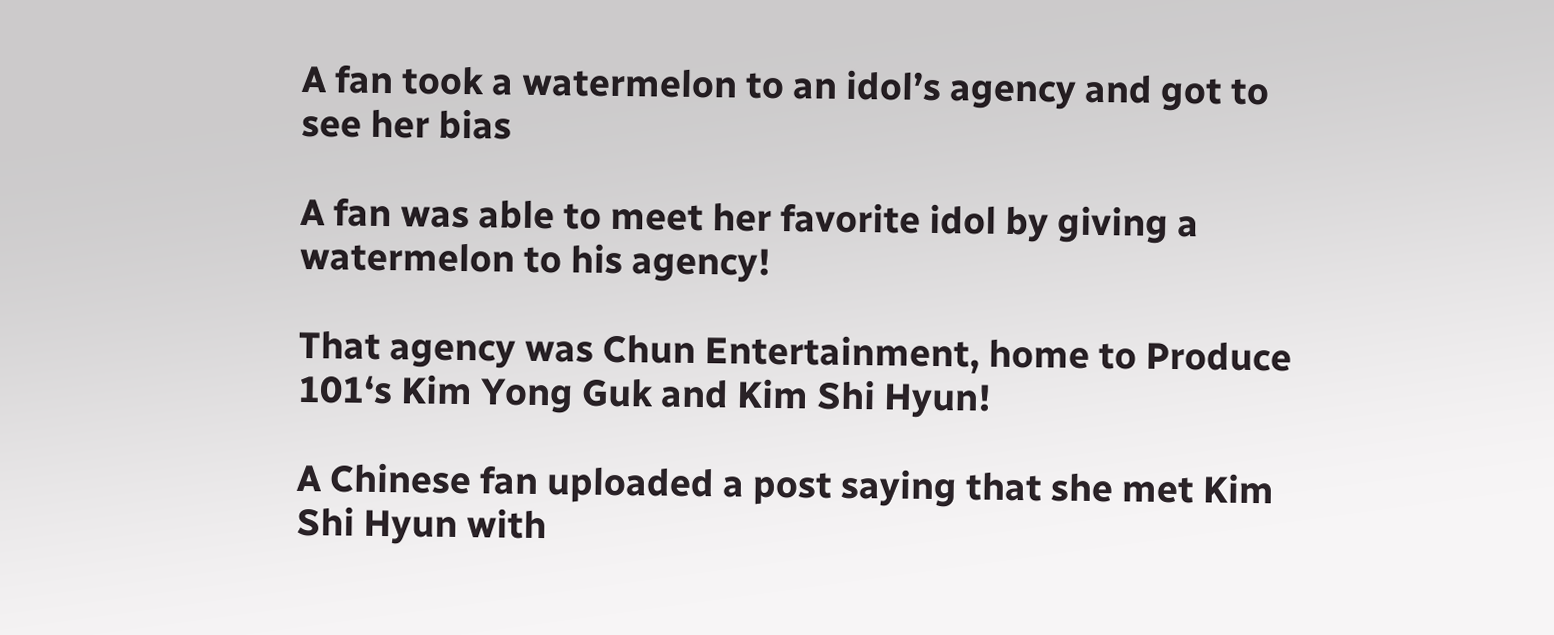A fan took a watermelon to an idol’s agency and got to see her bias

A fan was able to meet her favorite idol by giving a watermelon to his agency!

That agency was Chun Entertainment, home to Produce 101‘s Kim Yong Guk and Kim Shi Hyun!

A Chinese fan uploaded a post saying that she met Kim Shi Hyun with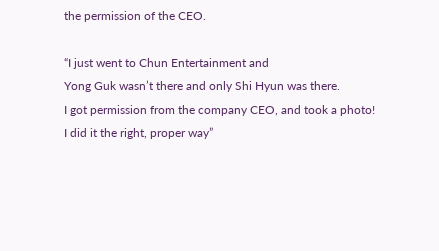the permission of the CEO.

“I just went to Chun Entertainment and
Yong Guk wasn’t there and only Shi Hyun was there.
I got permission from the company CEO, and took a photo!
I did it the right, proper way”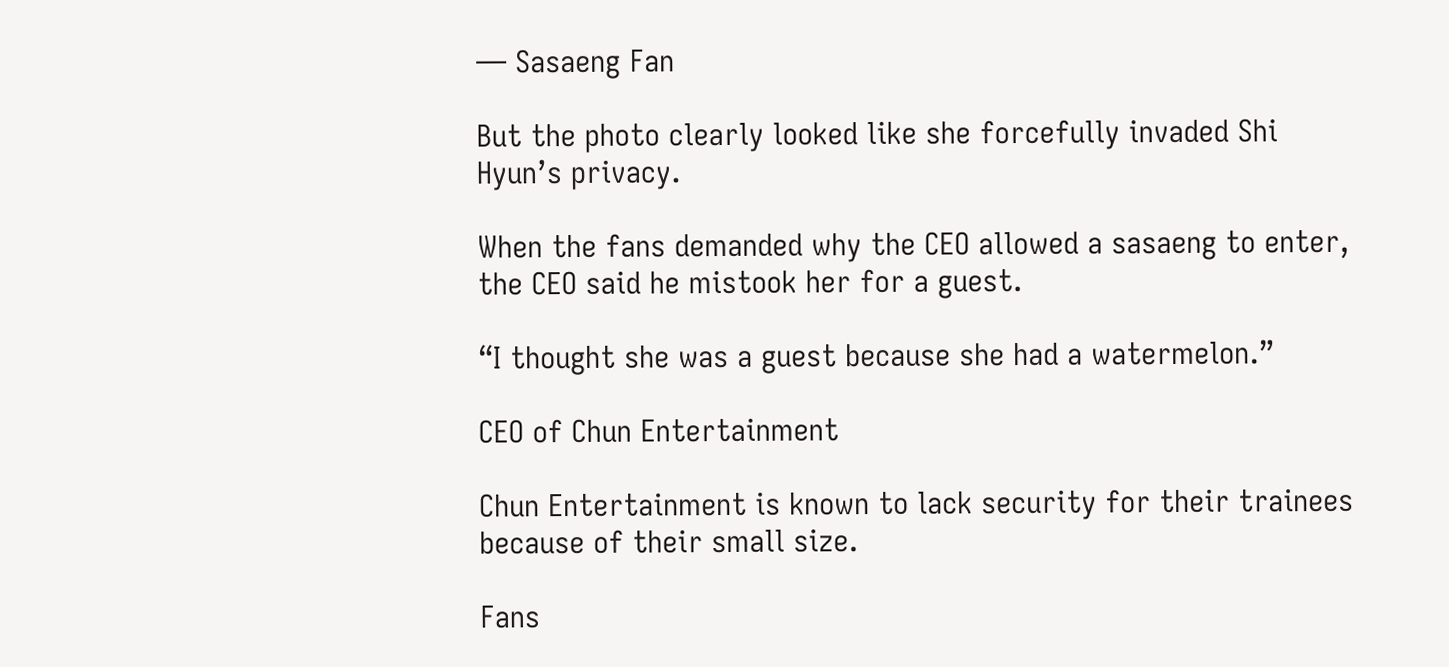— Sasaeng Fan

But the photo clearly looked like she forcefully invaded Shi Hyun’s privacy.

When the fans demanded why the CEO allowed a sasaeng to enter, the CEO said he mistook her for a guest.

“I thought she was a guest because she had a watermelon.”

CEO of Chun Entertainment

Chun Entertainment is known to lack security for their trainees because of their small size.

Fans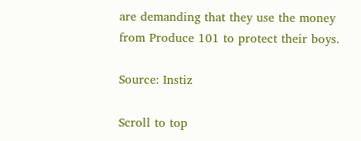are demanding that they use the money from Produce 101 to protect their boys.

Source: Instiz

Scroll to top